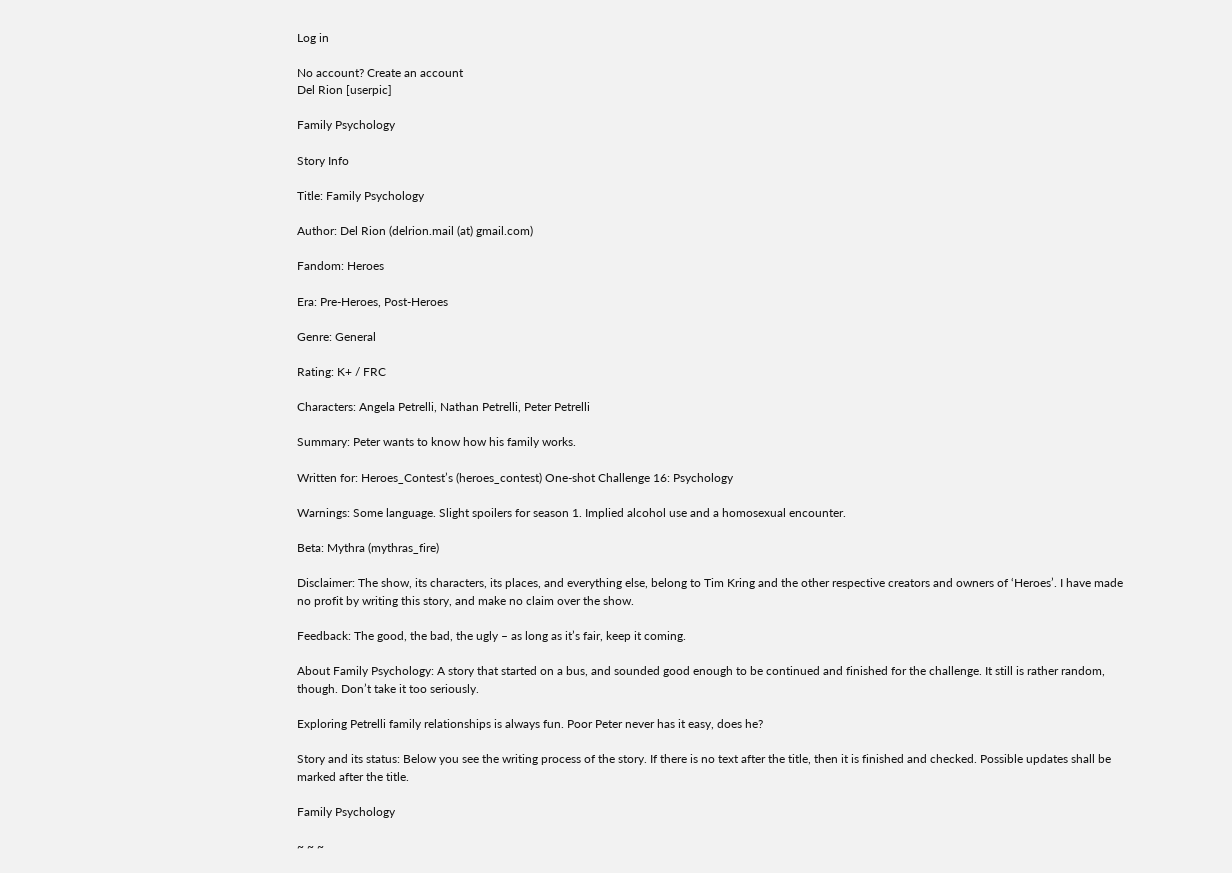Log in

No account? Create an account
Del Rion [userpic]

Family Psychology

Story Info

Title: Family Psychology

Author: Del Rion (delrion.mail (at) gmail.com)

Fandom: Heroes

Era: Pre-Heroes, Post-Heroes

Genre: General

Rating: K+ / FRC

Characters: Angela Petrelli, Nathan Petrelli, Peter Petrelli

Summary: Peter wants to know how his family works.

Written for: Heroes_Contest’s (heroes_contest) One-shot Challenge 16: Psychology

Warnings: Some language. Slight spoilers for season 1. Implied alcohol use and a homosexual encounter.

Beta: Mythra (mythras_fire)

Disclaimer: The show, its characters, its places, and everything else, belong to Tim Kring and the other respective creators and owners of ‘Heroes’. I have made no profit by writing this story, and make no claim over the show.

Feedback: The good, the bad, the ugly – as long as it’s fair, keep it coming.

About Family Psychology: A story that started on a bus, and sounded good enough to be continued and finished for the challenge. It still is rather random, though. Don’t take it too seriously.

Exploring Petrelli family relationships is always fun. Poor Peter never has it easy, does he?

Story and its status: Below you see the writing process of the story. If there is no text after the title, then it is finished and checked. Possible updates shall be marked after the title.

Family Psychology

~ ~ ~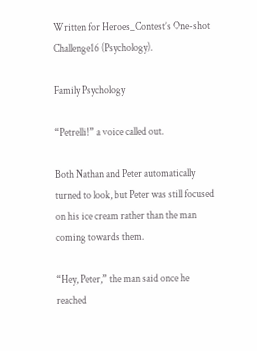Written for Heroes_Contest’s One-shot Challenge16 (Psychology).

Family Psychology

“Petrelli!” a voice called out.

Both Nathan and Peter automatically turned to look, but Peter was still focused on his ice cream rather than the man coming towards them.

“Hey, Peter,” the man said once he reached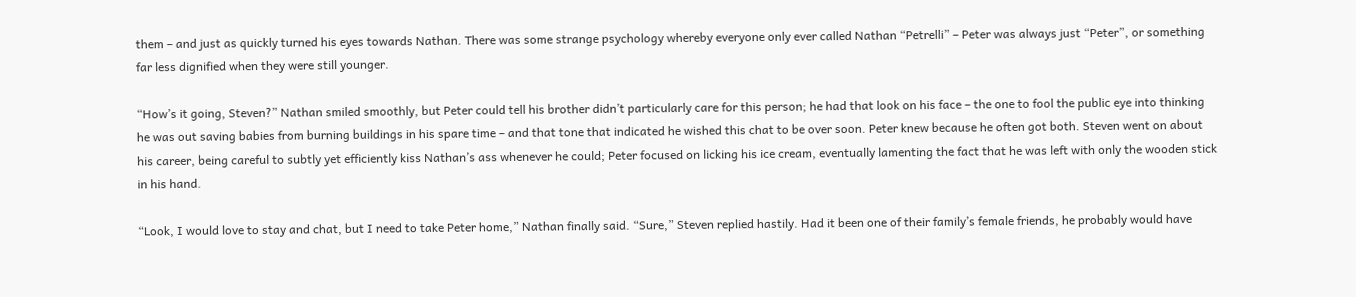them – and just as quickly turned his eyes towards Nathan. There was some strange psychology whereby everyone only ever called Nathan “Petrelli” – Peter was always just “Peter”, or something far less dignified when they were still younger.

“How’s it going, Steven?” Nathan smiled smoothly, but Peter could tell his brother didn’t particularly care for this person; he had that look on his face – the one to fool the public eye into thinking he was out saving babies from burning buildings in his spare time – and that tone that indicated he wished this chat to be over soon. Peter knew because he often got both. Steven went on about his career, being careful to subtly yet efficiently kiss Nathan’s ass whenever he could; Peter focused on licking his ice cream, eventually lamenting the fact that he was left with only the wooden stick in his hand.

“Look, I would love to stay and chat, but I need to take Peter home,” Nathan finally said. “Sure,” Steven replied hastily. Had it been one of their family’s female friends, he probably would have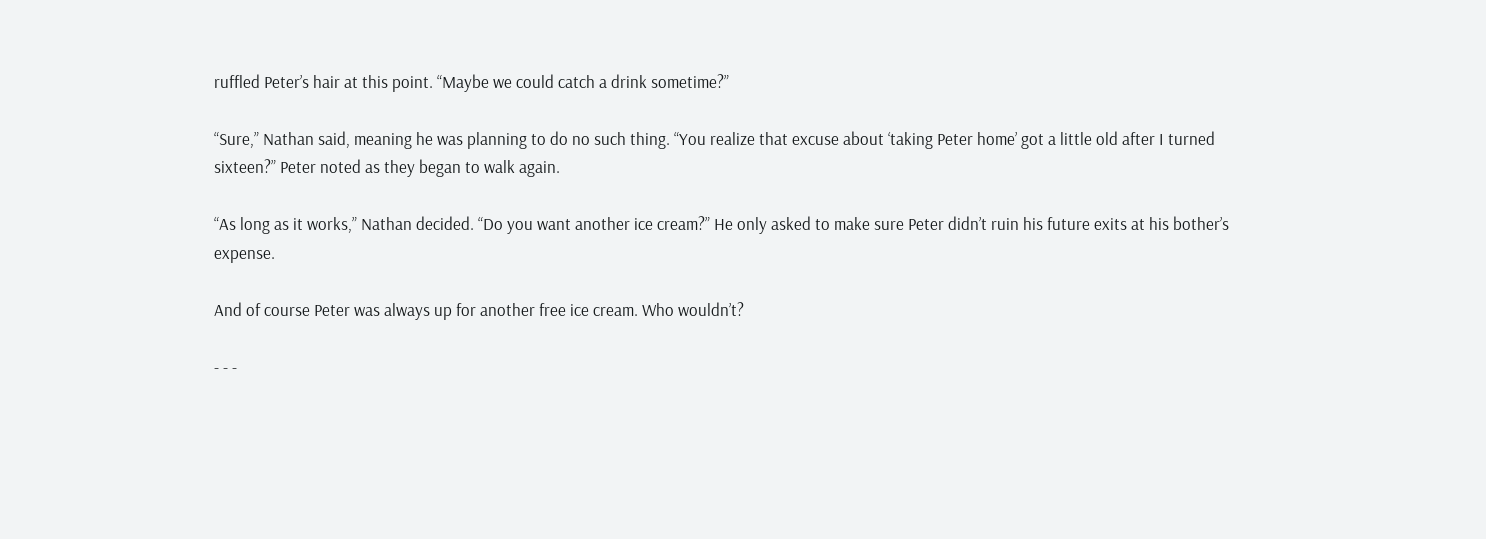ruffled Peter’s hair at this point. “Maybe we could catch a drink sometime?”

“Sure,” Nathan said, meaning he was planning to do no such thing. “You realize that excuse about ‘taking Peter home’ got a little old after I turned sixteen?” Peter noted as they began to walk again.

“As long as it works,” Nathan decided. “Do you want another ice cream?” He only asked to make sure Peter didn’t ruin his future exits at his bother’s expense.

And of course Peter was always up for another free ice cream. Who wouldn’t?

- - -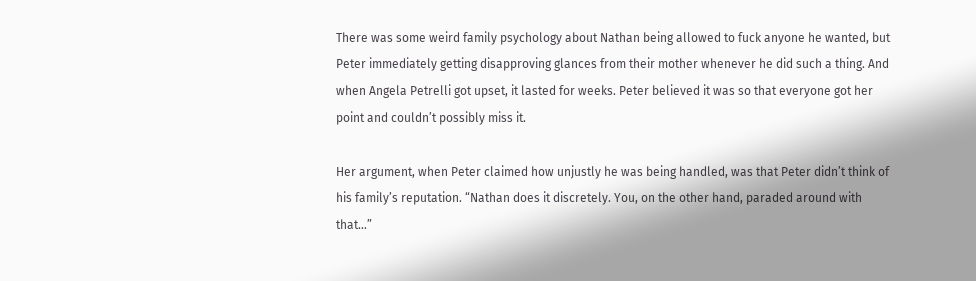There was some weird family psychology about Nathan being allowed to fuck anyone he wanted, but Peter immediately getting disapproving glances from their mother whenever he did such a thing. And when Angela Petrelli got upset, it lasted for weeks. Peter believed it was so that everyone got her point and couldn’t possibly miss it.

Her argument, when Peter claimed how unjustly he was being handled, was that Peter didn’t think of his family’s reputation. “Nathan does it discretely. You, on the other hand, paraded around with that…”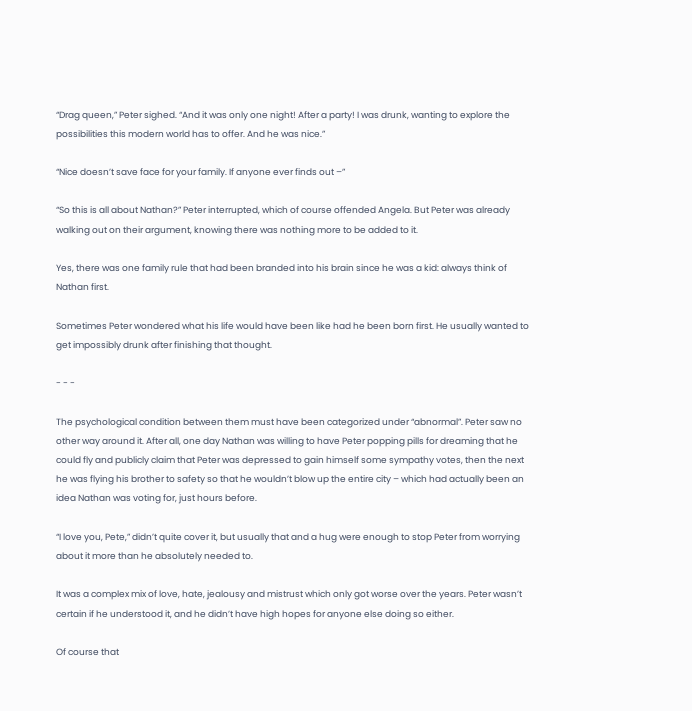“Drag queen,” Peter sighed. “And it was only one night! After a party! I was drunk, wanting to explore the possibilities this modern world has to offer. And he was nice.”

“Nice doesn’t save face for your family. If anyone ever finds out –”

“So this is all about Nathan?” Peter interrupted, which of course offended Angela. But Peter was already walking out on their argument, knowing there was nothing more to be added to it.

Yes, there was one family rule that had been branded into his brain since he was a kid: always think of Nathan first.

Sometimes Peter wondered what his life would have been like had he been born first. He usually wanted to get impossibly drunk after finishing that thought.

- - -

The psychological condition between them must have been categorized under “abnormal”. Peter saw no other way around it. After all, one day Nathan was willing to have Peter popping pills for dreaming that he could fly and publicly claim that Peter was depressed to gain himself some sympathy votes, then the next he was flying his brother to safety so that he wouldn’t blow up the entire city – which had actually been an idea Nathan was voting for, just hours before.

“I love you, Pete,” didn’t quite cover it, but usually that and a hug were enough to stop Peter from worrying about it more than he absolutely needed to.

It was a complex mix of love, hate, jealousy and mistrust which only got worse over the years. Peter wasn’t certain if he understood it, and he didn’t have high hopes for anyone else doing so either.

Of course that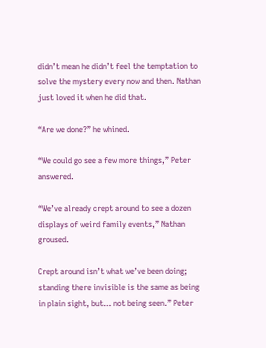didn’t mean he didn’t feel the temptation to solve the mystery every now and then. Nathan just loved it when he did that.

“Are we done?” he whined.

“We could go see a few more things,” Peter answered.

“We’ve already crept around to see a dozen displays of weird family events,” Nathan groused.

Crept around isn’t what we’ve been doing; standing there invisible is the same as being in plain sight, but… not being seen.” Peter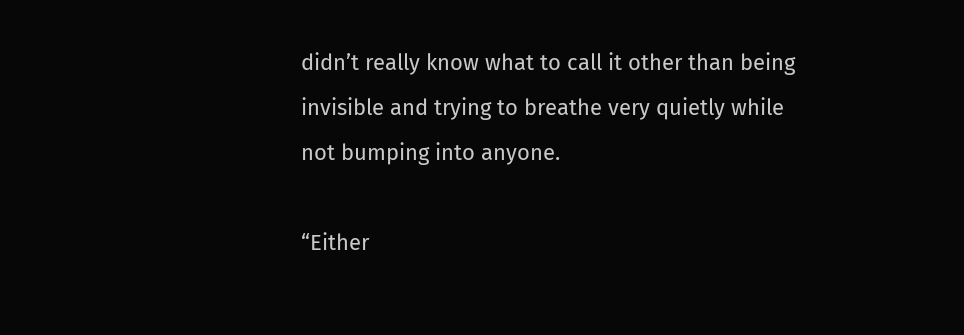didn’t really know what to call it other than being invisible and trying to breathe very quietly while not bumping into anyone.

“Either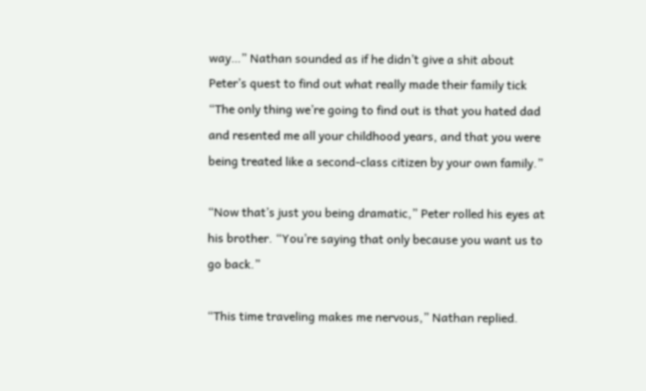way…” Nathan sounded as if he didn’t give a shit about Peter’s quest to find out what really made their family tick “The only thing we’re going to find out is that you hated dad and resented me all your childhood years, and that you were being treated like a second-class citizen by your own family.”

“Now that’s just you being dramatic,” Peter rolled his eyes at his brother. “You’re saying that only because you want us to go back.”

“This time traveling makes me nervous,” Nathan replied.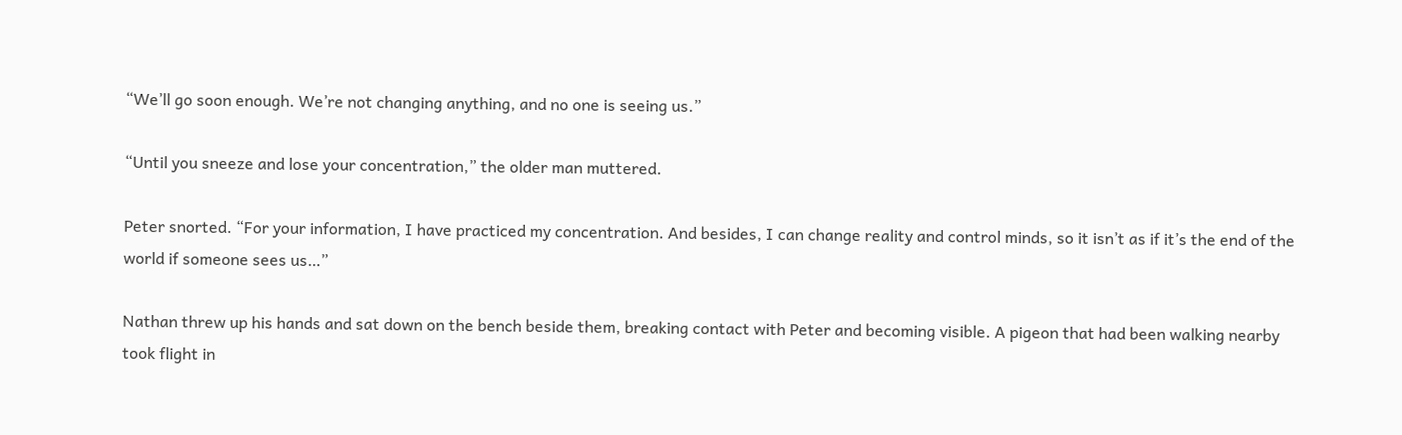“We’ll go soon enough. We’re not changing anything, and no one is seeing us.”

“Until you sneeze and lose your concentration,” the older man muttered.

Peter snorted. “For your information, I have practiced my concentration. And besides, I can change reality and control minds, so it isn’t as if it’s the end of the world if someone sees us…”

Nathan threw up his hands and sat down on the bench beside them, breaking contact with Peter and becoming visible. A pigeon that had been walking nearby took flight in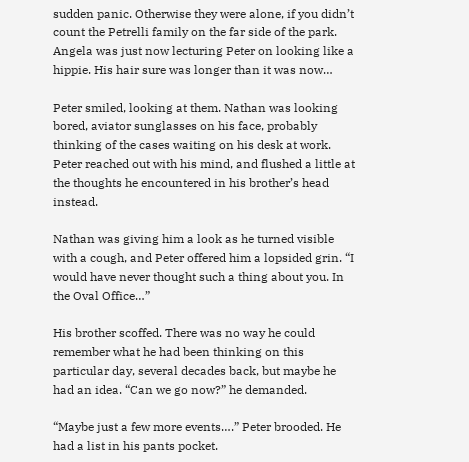sudden panic. Otherwise they were alone, if you didn’t count the Petrelli family on the far side of the park. Angela was just now lecturing Peter on looking like a hippie. His hair sure was longer than it was now…

Peter smiled, looking at them. Nathan was looking bored, aviator sunglasses on his face, probably thinking of the cases waiting on his desk at work. Peter reached out with his mind, and flushed a little at the thoughts he encountered in his brother’s head instead.

Nathan was giving him a look as he turned visible with a cough, and Peter offered him a lopsided grin. “I would have never thought such a thing about you. In the Oval Office…”

His brother scoffed. There was no way he could remember what he had been thinking on this particular day, several decades back, but maybe he had an idea. “Can we go now?” he demanded.

“Maybe just a few more events….” Peter brooded. He had a list in his pants pocket.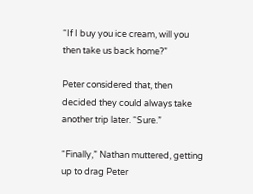“If I buy you ice cream, will you then take us back home?”

Peter considered that, then decided they could always take another trip later. “Sure.”

“Finally,” Nathan muttered, getting up to drag Peter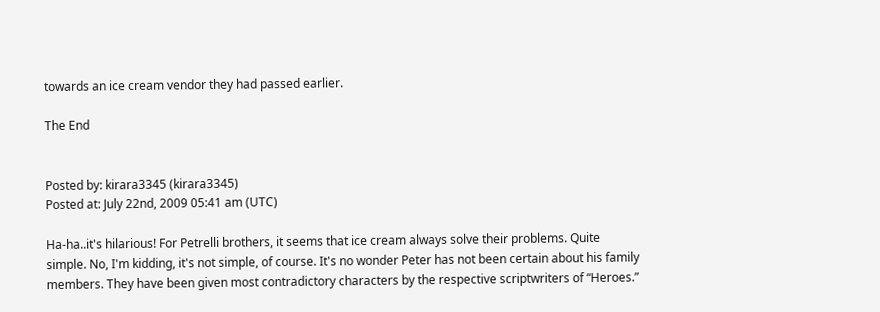towards an ice cream vendor they had passed earlier.

The End


Posted by: kirara3345 (kirara3345)
Posted at: July 22nd, 2009 05:41 am (UTC)

Ha-ha..it's hilarious! For Petrelli brothers, it seems that ice cream always solve their problems. Quite simple. No, I'm kidding, it's not simple, of course. It's no wonder Peter has not been certain about his family members. They have been given most contradictory characters by the respective scriptwriters of “Heroes.”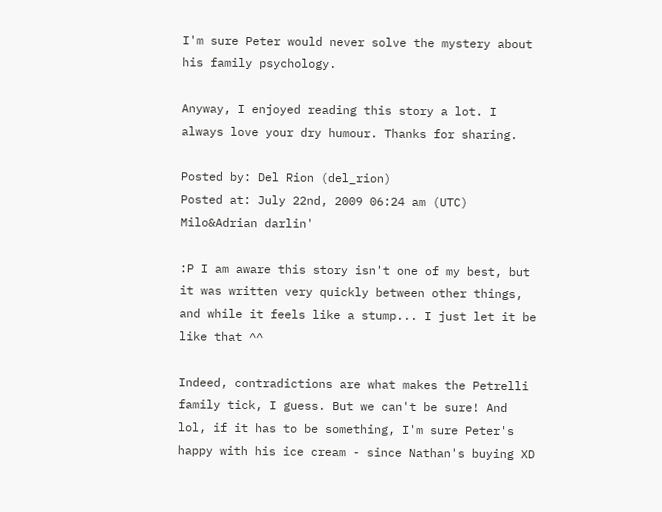I'm sure Peter would never solve the mystery about his family psychology.

Anyway, I enjoyed reading this story a lot. I always love your dry humour. Thanks for sharing.

Posted by: Del Rion (del_rion)
Posted at: July 22nd, 2009 06:24 am (UTC)
Milo&Adrian darlin'

:P I am aware this story isn't one of my best, but it was written very quickly between other things, and while it feels like a stump... I just let it be like that ^^

Indeed, contradictions are what makes the Petrelli family tick, I guess. But we can't be sure! And lol, if it has to be something, I'm sure Peter's happy with his ice cream - since Nathan's buying XD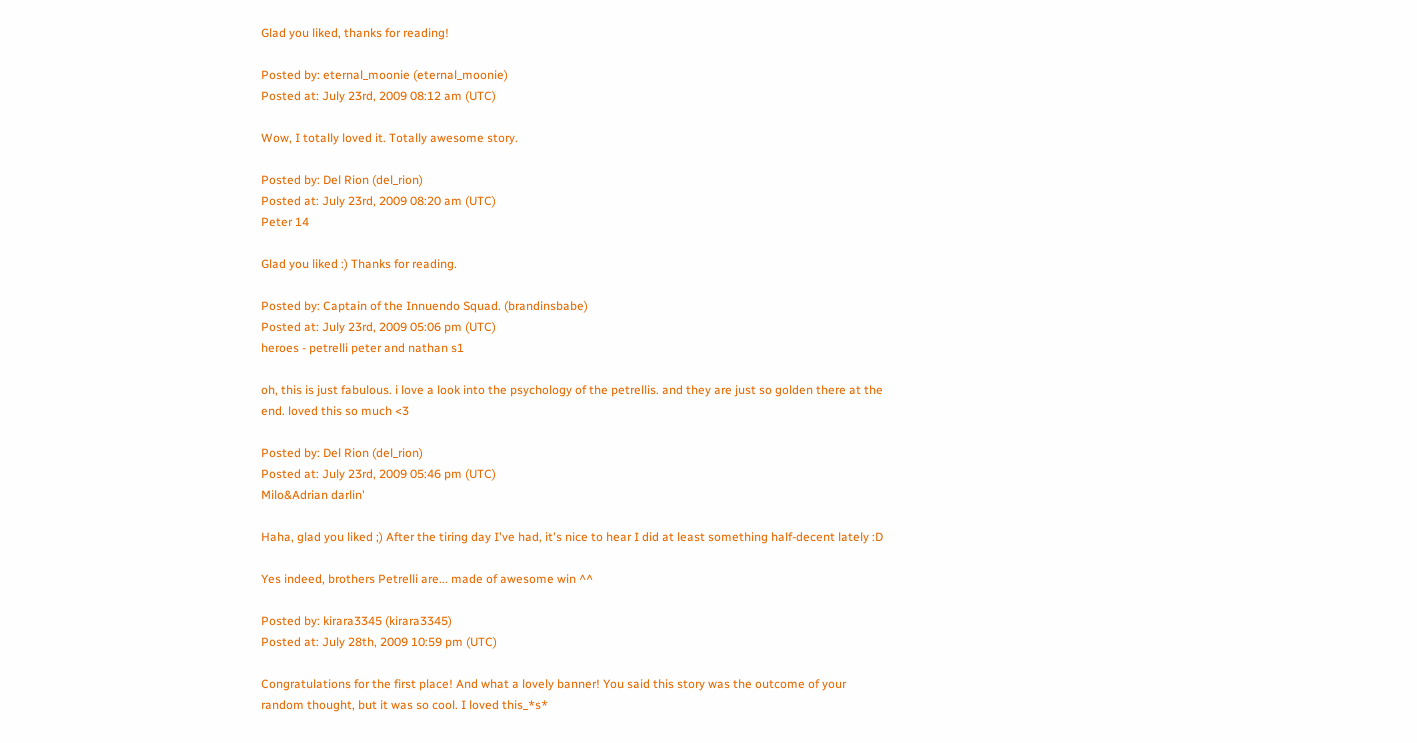Glad you liked, thanks for reading!

Posted by: eternal_moonie (eternal_moonie)
Posted at: July 23rd, 2009 08:12 am (UTC)

Wow, I totally loved it. Totally awesome story.

Posted by: Del Rion (del_rion)
Posted at: July 23rd, 2009 08:20 am (UTC)
Peter 14

Glad you liked :) Thanks for reading.

Posted by: Captain of the Innuendo Squad. (brandinsbabe)
Posted at: July 23rd, 2009 05:06 pm (UTC)
heroes - petrelli peter and nathan s1

oh, this is just fabulous. i love a look into the psychology of the petrellis. and they are just so golden there at the end. loved this so much <3

Posted by: Del Rion (del_rion)
Posted at: July 23rd, 2009 05:46 pm (UTC)
Milo&Adrian darlin'

Haha, glad you liked ;) After the tiring day I've had, it's nice to hear I did at least something half-decent lately :D

Yes indeed, brothers Petrelli are... made of awesome win ^^

Posted by: kirara3345 (kirara3345)
Posted at: July 28th, 2009 10:59 pm (UTC)

Congratulations for the first place! And what a lovely banner! You said this story was the outcome of your random thought, but it was so cool. I loved this_*s*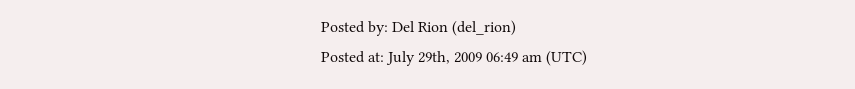Posted by: Del Rion (del_rion)
Posted at: July 29th, 2009 06:49 am (UTC)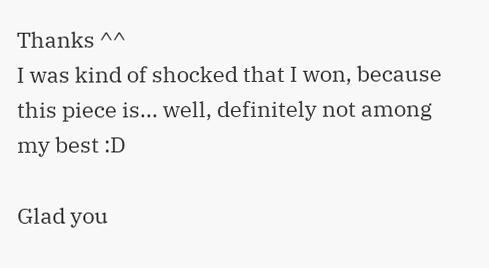Thanks ^^
I was kind of shocked that I won, because this piece is... well, definitely not among my best :D

Glad you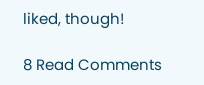liked, though!

8 Read Comments